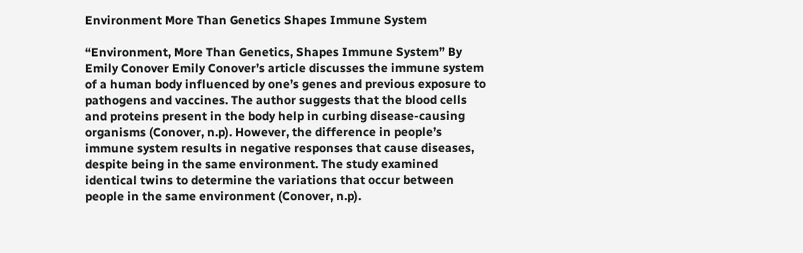Environment More Than Genetics Shapes Immune System

“Environment, More Than Genetics, Shapes Immune System” By Emily Conover Emily Conover’s article discusses the immune system of a human body influenced by one’s genes and previous exposure to pathogens and vaccines. The author suggests that the blood cells and proteins present in the body help in curbing disease-causing organisms (Conover, n.p). However, the difference in people’s immune system results in negative responses that cause diseases, despite being in the same environment. The study examined identical twins to determine the variations that occur between people in the same environment (Conover, n.p).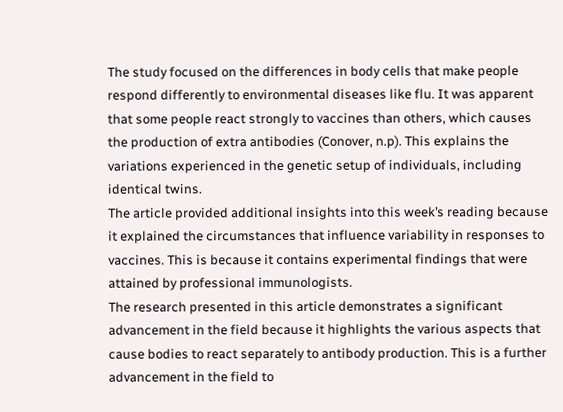The study focused on the differences in body cells that make people respond differently to environmental diseases like flu. It was apparent that some people react strongly to vaccines than others, which causes the production of extra antibodies (Conover, n.p). This explains the variations experienced in the genetic setup of individuals, including identical twins.
The article provided additional insights into this week’s reading because it explained the circumstances that influence variability in responses to vaccines. This is because it contains experimental findings that were attained by professional immunologists.
The research presented in this article demonstrates a significant advancement in the field because it highlights the various aspects that cause bodies to react separately to antibody production. This is a further advancement in the field to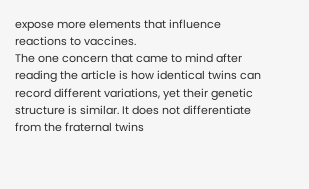expose more elements that influence reactions to vaccines.
The one concern that came to mind after reading the article is how identical twins can record different variations, yet their genetic structure is similar. It does not differentiate from the fraternal twins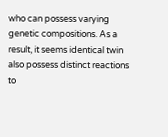who can possess varying genetic compositions. As a result, it seems identical twin also possess distinct reactions to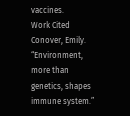vaccines.
Work Cited
Conover, Emily. “Environment, more than genetics, shapes immune system.”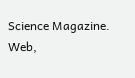Science Magazine.
Web,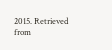2015. Retrieved from